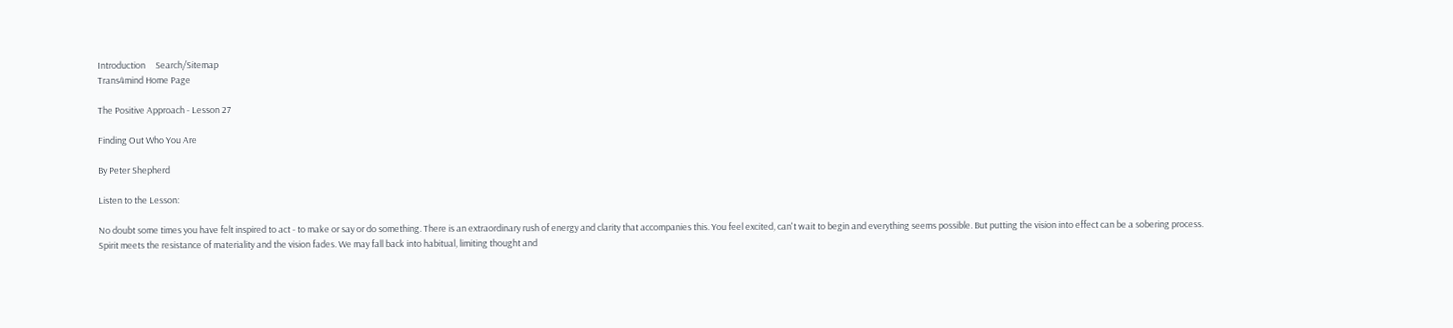Introduction     Search/Sitemap
Trans4mind Home Page

The Positive Approach - Lesson 27

Finding Out Who You Are

By Peter Shepherd

Listen to the Lesson:

No doubt some times you have felt inspired to act - to make or say or do something. There is an extraordinary rush of energy and clarity that accompanies this. You feel excited, can't wait to begin and everything seems possible. But putting the vision into effect can be a sobering process. Spirit meets the resistance of materiality and the vision fades. We may fall back into habitual, limiting thought and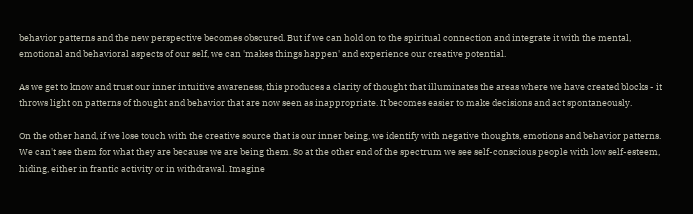behavior patterns and the new perspective becomes obscured. But if we can hold on to the spiritual connection and integrate it with the mental, emotional and behavioral aspects of our self, we can 'makes things happen' and experience our creative potential.

As we get to know and trust our inner intuitive awareness, this produces a clarity of thought that illuminates the areas where we have created blocks - it throws light on patterns of thought and behavior that are now seen as inappropriate. It becomes easier to make decisions and act spontaneously.

On the other hand, if we lose touch with the creative source that is our inner being, we identify with negative thoughts, emotions and behavior patterns. We can't see them for what they are because we are being them. So at the other end of the spectrum we see self-conscious people with low self-esteem, hiding, either in frantic activity or in withdrawal. Imagine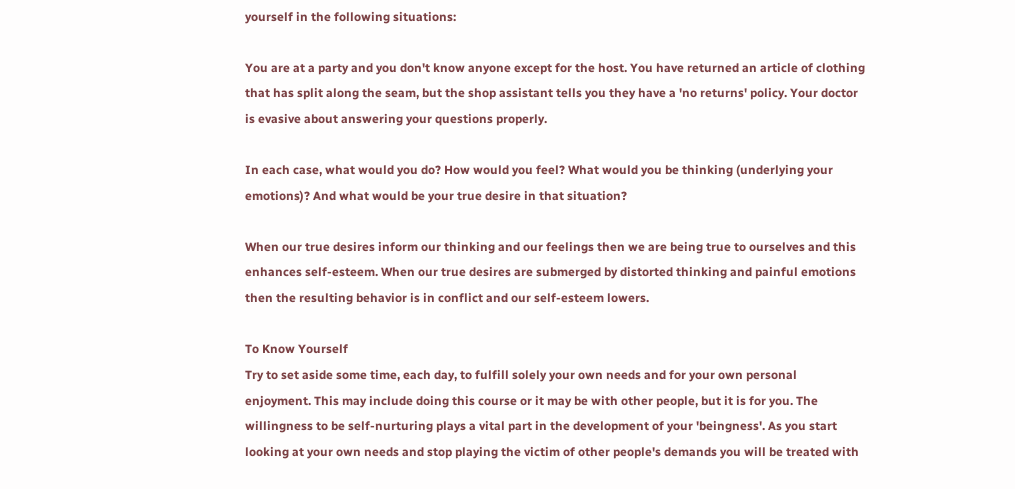yourself in the following situations:

You are at a party and you don't know anyone except for the host. You have returned an article of clothing that has split along the seam, but the shop assistant tells you they have a 'no returns' policy. Your doctor is evasive about answering your questions properly.

In each case, what would you do? How would you feel? What would you be thinking (underlying your emotions)? And what would be your true desire in that situation?

When our true desires inform our thinking and our feelings then we are being true to ourselves and this enhances self-esteem. When our true desires are submerged by distorted thinking and painful emotions then the resulting behavior is in conflict and our self-esteem lowers.

To Know Yourself
Try to set aside some time, each day, to fulfill solely your own needs and for your own personal enjoyment. This may include doing this course or it may be with other people, but it is for you. The willingness to be self-nurturing plays a vital part in the development of your 'beingness'. As you start looking at your own needs and stop playing the victim of other people's demands you will be treated with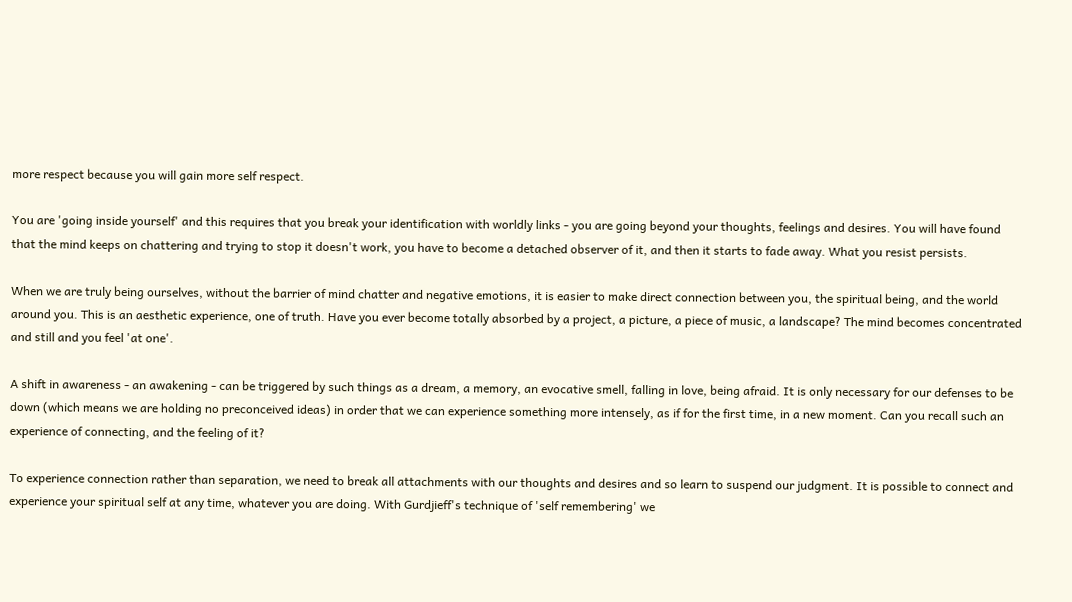more respect because you will gain more self respect.

You are 'going inside yourself' and this requires that you break your identification with worldly links - you are going beyond your thoughts, feelings and desires. You will have found that the mind keeps on chattering and trying to stop it doesn't work, you have to become a detached observer of it, and then it starts to fade away. What you resist persists.

When we are truly being ourselves, without the barrier of mind chatter and negative emotions, it is easier to make direct connection between you, the spiritual being, and the world around you. This is an aesthetic experience, one of truth. Have you ever become totally absorbed by a project, a picture, a piece of music, a landscape? The mind becomes concentrated and still and you feel 'at one'.

A shift in awareness - an awakening - can be triggered by such things as a dream, a memory, an evocative smell, falling in love, being afraid. It is only necessary for our defenses to be down (which means we are holding no preconceived ideas) in order that we can experience something more intensely, as if for the first time, in a new moment. Can you recall such an experience of connecting, and the feeling of it?

To experience connection rather than separation, we need to break all attachments with our thoughts and desires and so learn to suspend our judgment. It is possible to connect and experience your spiritual self at any time, whatever you are doing. With Gurdjieff's technique of 'self remembering' we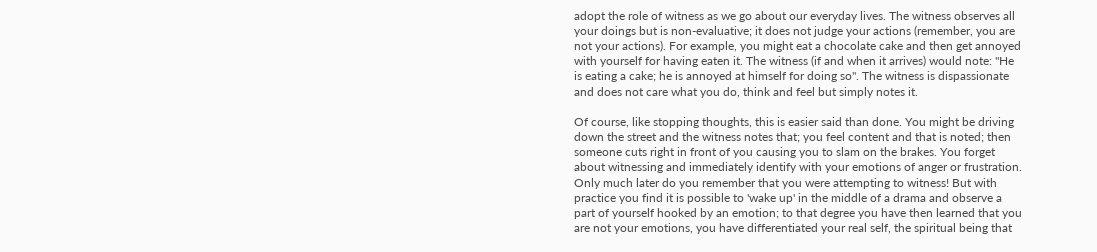adopt the role of witness as we go about our everyday lives. The witness observes all your doings but is non-evaluative; it does not judge your actions (remember, you are not your actions). For example, you might eat a chocolate cake and then get annoyed with yourself for having eaten it. The witness (if and when it arrives) would note: "He is eating a cake; he is annoyed at himself for doing so". The witness is dispassionate and does not care what you do, think and feel but simply notes it.

Of course, like stopping thoughts, this is easier said than done. You might be driving down the street and the witness notes that; you feel content and that is noted; then someone cuts right in front of you causing you to slam on the brakes. You forget about witnessing and immediately identify with your emotions of anger or frustration. Only much later do you remember that you were attempting to witness! But with practice you find it is possible to 'wake up' in the middle of a drama and observe a part of yourself hooked by an emotion; to that degree you have then learned that you are not your emotions, you have differentiated your real self, the spiritual being that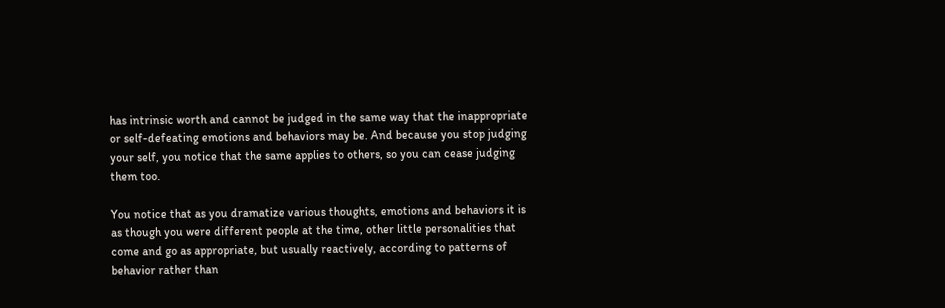has intrinsic worth and cannot be judged in the same way that the inappropriate or self-defeating emotions and behaviors may be. And because you stop judging your self, you notice that the same applies to others, so you can cease judging them too.

You notice that as you dramatize various thoughts, emotions and behaviors it is as though you were different people at the time, other little personalities that come and go as appropriate, but usually reactively, according to patterns of behavior rather than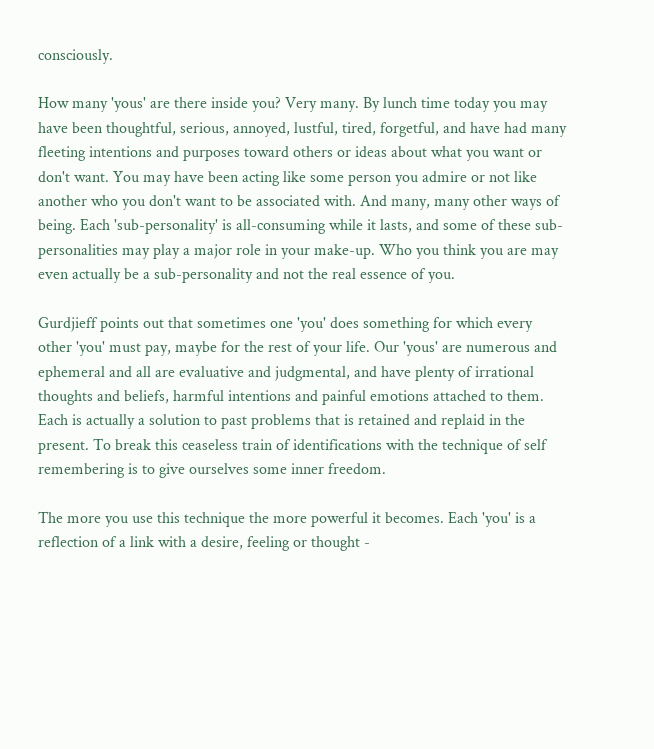consciously.

How many 'yous' are there inside you? Very many. By lunch time today you may have been thoughtful, serious, annoyed, lustful, tired, forgetful, and have had many fleeting intentions and purposes toward others or ideas about what you want or don't want. You may have been acting like some person you admire or not like another who you don't want to be associated with. And many, many other ways of being. Each 'sub-personality' is all-consuming while it lasts, and some of these sub-personalities may play a major role in your make-up. Who you think you are may even actually be a sub-personality and not the real essence of you.

Gurdjieff points out that sometimes one 'you' does something for which every other 'you' must pay, maybe for the rest of your life. Our 'yous' are numerous and ephemeral and all are evaluative and judgmental, and have plenty of irrational thoughts and beliefs, harmful intentions and painful emotions attached to them. Each is actually a solution to past problems that is retained and replaid in the present. To break this ceaseless train of identifications with the technique of self remembering is to give ourselves some inner freedom.

The more you use this technique the more powerful it becomes. Each 'you' is a reflection of a link with a desire, feeling or thought -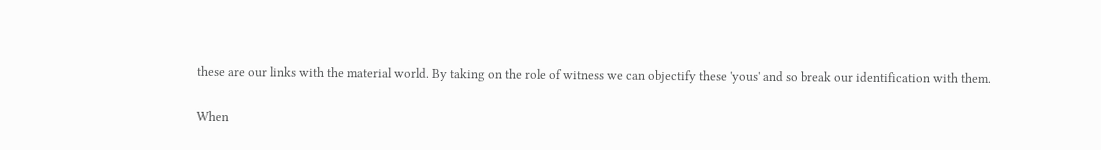these are our links with the material world. By taking on the role of witness we can objectify these 'yous' and so break our identification with them.

When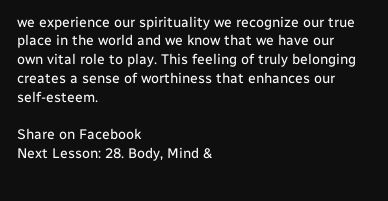we experience our spirituality we recognize our true place in the world and we know that we have our own vital role to play. This feeling of truly belonging creates a sense of worthiness that enhances our self-esteem.

Share on Facebook
Next Lesson: 28. Body, Mind &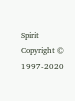Spirit
Copyright © 1997-2020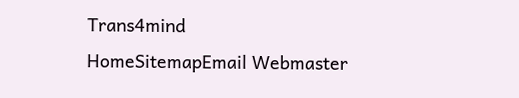Trans4mind
HomeSitemapEmail Webmaster